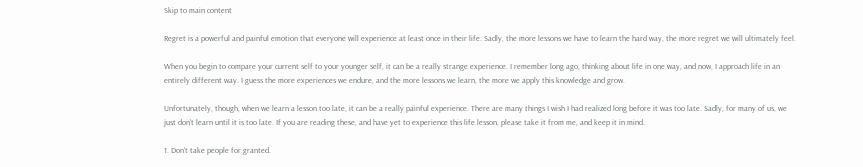Skip to main content

Regret is a powerful and painful emotion that everyone will experience at least once in their life. Sadly, the more lessons we have to learn the hard way, the more regret we will ultimately feel.

When you begin to compare your current self to your younger self, it can be a really strange experience. I remember long ago, thinking about life in one way, and now, I approach life in an entirely different way. I guess the more experiences we endure, and the more lessons we learn, the more we apply this knowledge and grow.

Unfortunately, though, when we learn a lesson too late, it can be a really painful experience. There are many things I wish I had realized long before it was too late. Sadly, for many of us, we just don’t learn until it is too late. If you are reading these, and have yet to experience this life lesson, please take it from me, and keep it in mind.

1. Don’t take people for granted.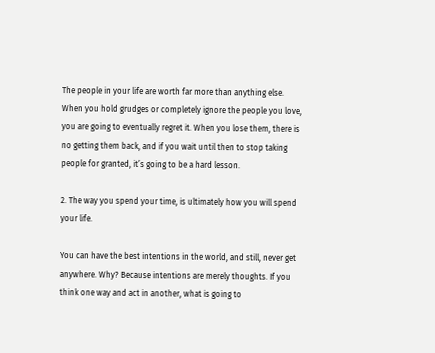The people in your life are worth far more than anything else. When you hold grudges or completely ignore the people you love, you are going to eventually regret it. When you lose them, there is no getting them back, and if you wait until then to stop taking people for granted, it’s going to be a hard lesson.

2. The way you spend your time, is ultimately how you will spend your life.

You can have the best intentions in the world, and still, never get anywhere. Why? Because intentions are merely thoughts. If you think one way and act in another, what is going to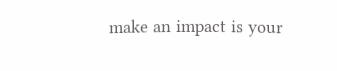make an impact is your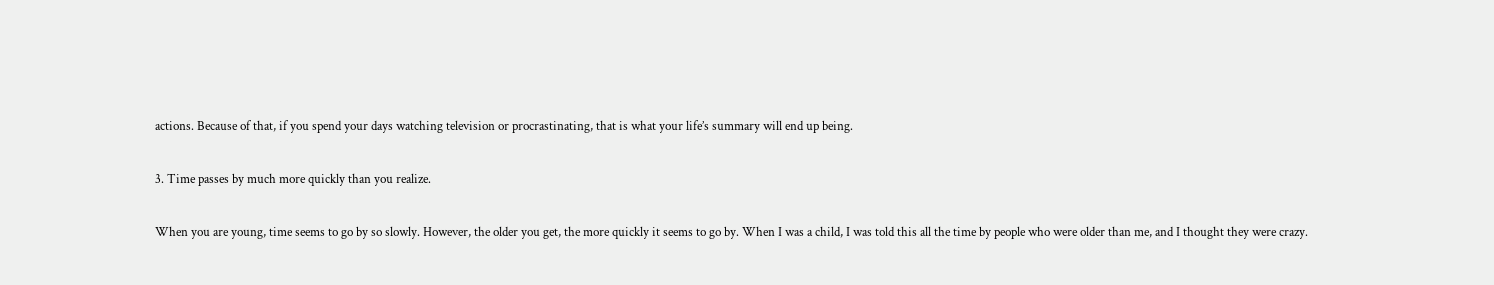actions. Because of that, if you spend your days watching television or procrastinating, that is what your life’s summary will end up being.

3. Time passes by much more quickly than you realize.

When you are young, time seems to go by so slowly. However, the older you get, the more quickly it seems to go by. When I was a child, I was told this all the time by people who were older than me, and I thought they were crazy.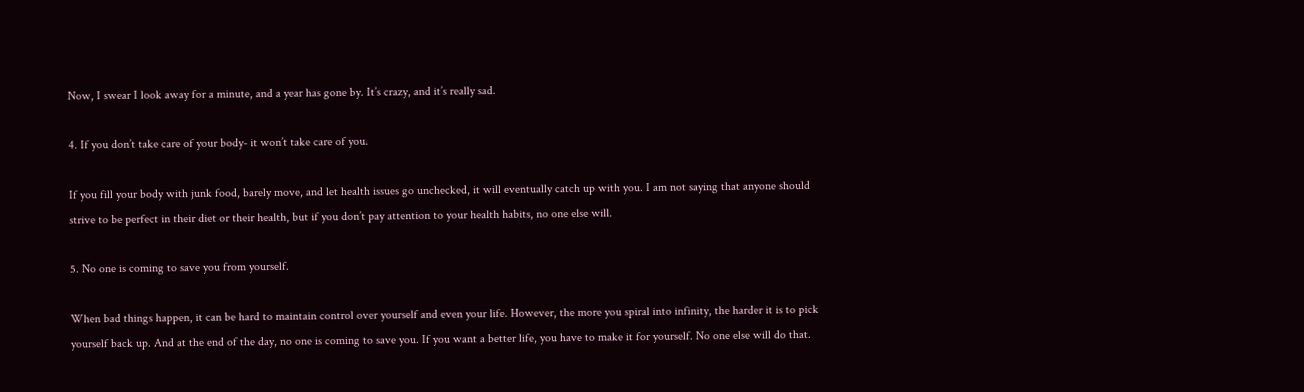Now, I swear I look away for a minute, and a year has gone by. It’s crazy, and it’s really sad.

4. If you don’t take care of your body- it won’t take care of you.

If you fill your body with junk food, barely move, and let health issues go unchecked, it will eventually catch up with you. I am not saying that anyone should strive to be perfect in their diet or their health, but if you don’t pay attention to your health habits, no one else will.

5. No one is coming to save you from yourself.

When bad things happen, it can be hard to maintain control over yourself and even your life. However, the more you spiral into infinity, the harder it is to pick yourself back up. And at the end of the day, no one is coming to save you. If you want a better life, you have to make it for yourself. No one else will do that.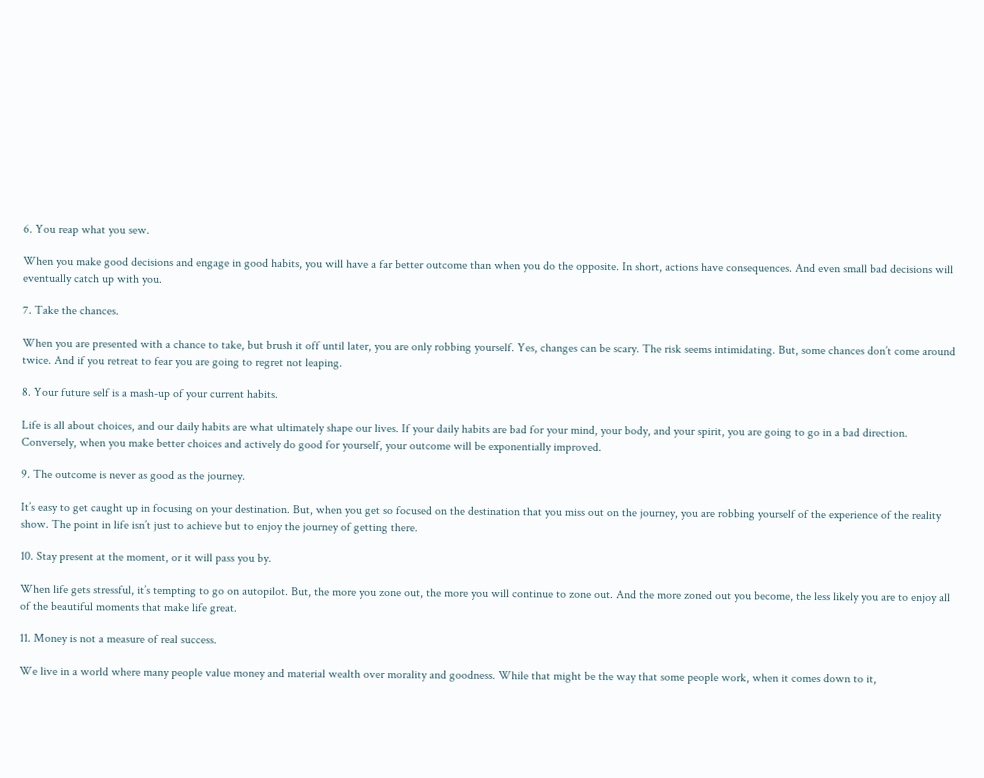6. You reap what you sew.

When you make good decisions and engage in good habits, you will have a far better outcome than when you do the opposite. In short, actions have consequences. And even small bad decisions will eventually catch up with you.

7. Take the chances.

When you are presented with a chance to take, but brush it off until later, you are only robbing yourself. Yes, changes can be scary. The risk seems intimidating. But, some chances don’t come around twice. And if you retreat to fear you are going to regret not leaping.

8. Your future self is a mash-up of your current habits.

Life is all about choices, and our daily habits are what ultimately shape our lives. If your daily habits are bad for your mind, your body, and your spirit, you are going to go in a bad direction. Conversely, when you make better choices and actively do good for yourself, your outcome will be exponentially improved.

9. The outcome is never as good as the journey.

It’s easy to get caught up in focusing on your destination. But, when you get so focused on the destination that you miss out on the journey, you are robbing yourself of the experience of the reality show. The point in life isn’t just to achieve but to enjoy the journey of getting there.

10. Stay present at the moment, or it will pass you by.

When life gets stressful, it’s tempting to go on autopilot. But, the more you zone out, the more you will continue to zone out. And the more zoned out you become, the less likely you are to enjoy all of the beautiful moments that make life great.

11. Money is not a measure of real success.

We live in a world where many people value money and material wealth over morality and goodness. While that might be the way that some people work, when it comes down to it,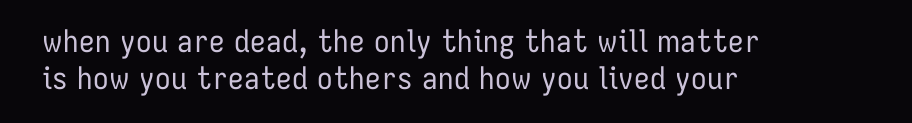when you are dead, the only thing that will matter is how you treated others and how you lived your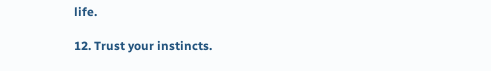life.

12. Trust your instincts.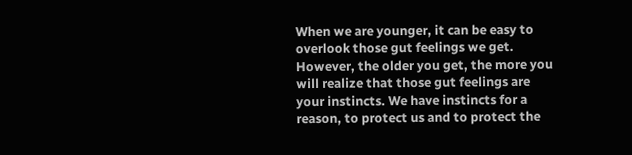When we are younger, it can be easy to overlook those gut feelings we get. However, the older you get, the more you will realize that those gut feelings are your instincts. We have instincts for a reason, to protect us and to protect the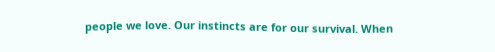people we love. Our instincts are for our survival. When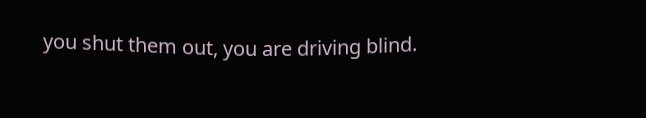you shut them out, you are driving blind.